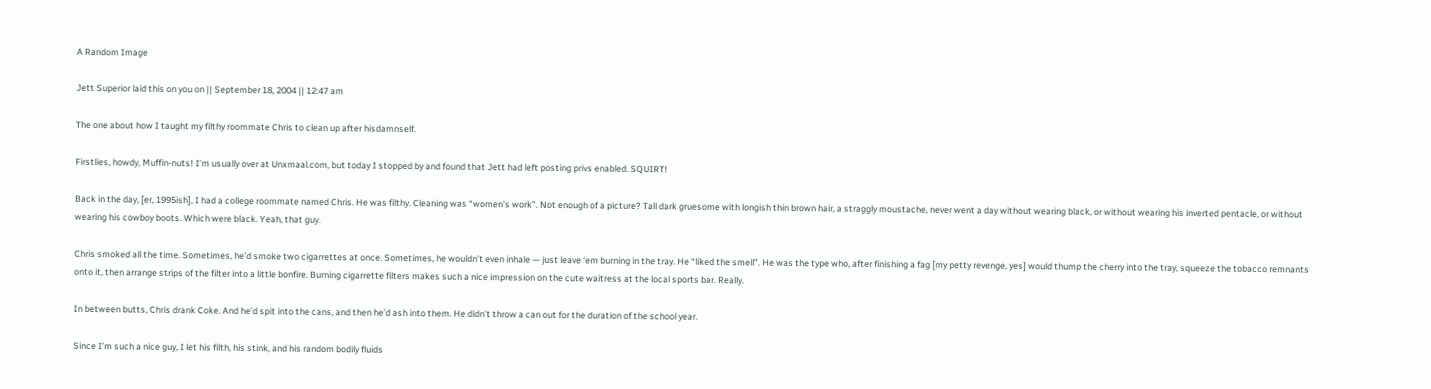A Random Image

Jett Superior laid this on you on || September 18, 2004 || 12:47 am

The one about how I taught my filthy roommate Chris to clean up after hisdamnself.

Firstlies, howdy, Muffin-nuts! I’m usually over at Unxmaal.com, but today I stopped by and found that Jett had left posting privs enabled. SQUIRT!

Back in the day, [er, 1995ish], I had a college roommate named Chris. He was filthy. Cleaning was “women’s work”. Not enough of a picture? Tall dark gruesome with longish thin brown hair, a straggly moustache, never went a day without wearing black, or without wearing his inverted pentacle, or without wearing his cowboy boots. Which were black. Yeah, that guy.

Chris smoked all the time. Sometimes, he’d smoke two cigarrettes at once. Sometimes, he wouldn’t even inhale — just leave ‘em burning in the tray. He “liked the smell”. He was the type who, after finishing a fag [my petty revenge, yes] would thump the cherry into the tray, squeeze the tobacco remnants onto it, then arrange strips of the filter into a little bonfire. Burning cigarrette filters makes such a nice impression on the cute waitress at the local sports bar. Really.

In between butts, Chris drank Coke. And he’d spit into the cans, and then he’d ash into them. He didn’t throw a can out for the duration of the school year.

Since I’m such a nice guy, I let his filth, his stink, and his random bodily fluids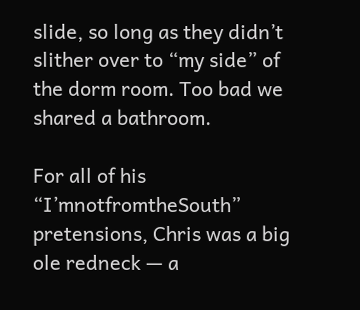slide, so long as they didn’t slither over to “my side” of the dorm room. Too bad we shared a bathroom.

For all of his “I’mnotfromtheSouth” pretensions, Chris was a big ole redneck — a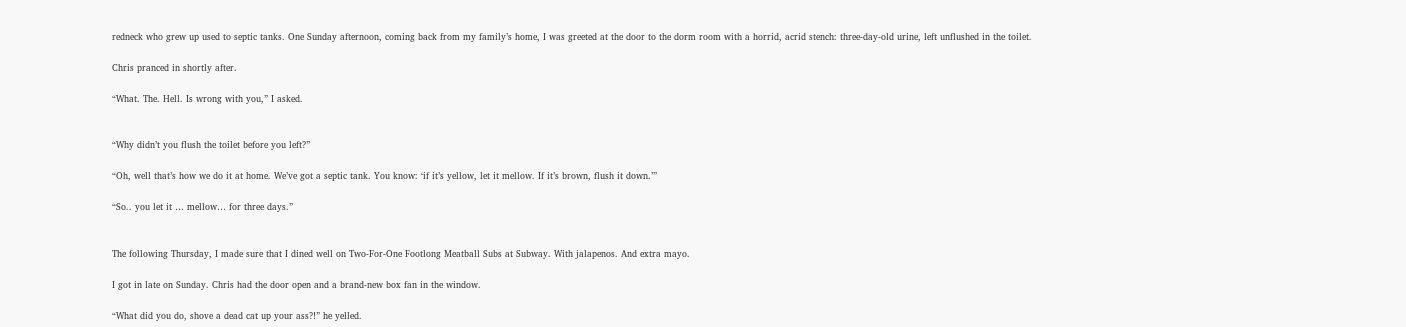redneck who grew up used to septic tanks. One Sunday afternoon, coming back from my family’s home, I was greeted at the door to the dorm room with a horrid, acrid stench: three-day-old urine, left unflushed in the toilet.

Chris pranced in shortly after.

“What. The. Hell. Is wrong with you,” I asked.


“Why didn’t you flush the toilet before you left?”

“Oh, well that’s how we do it at home. We’ve got a septic tank. You know: ‘if it’s yellow, let it mellow. If it’s brown, flush it down.’”

“So.. you let it … mellow… for three days.”


The following Thursday, I made sure that I dined well on Two-For-One Footlong Meatball Subs at Subway. With jalapenos. And extra mayo.

I got in late on Sunday. Chris had the door open and a brand-new box fan in the window.

“What did you do, shove a dead cat up your ass?!” he yelled.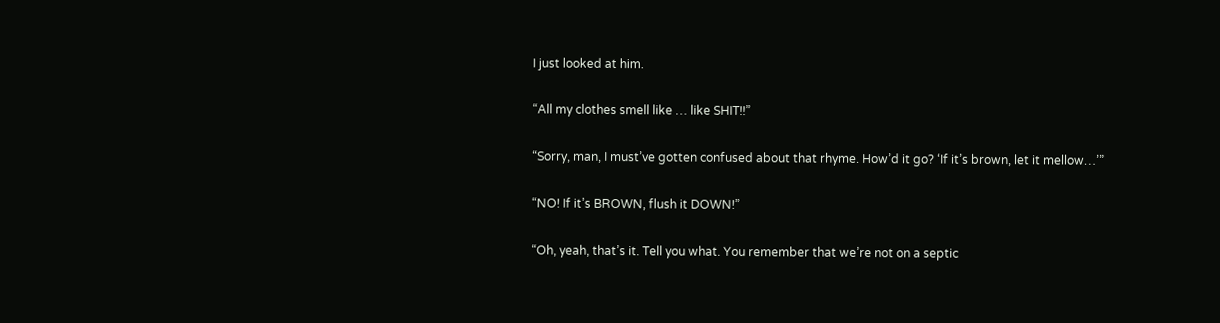I just looked at him.

“All my clothes smell like … like SHIT!!”

“Sorry, man, I must’ve gotten confused about that rhyme. How’d it go? ‘If it’s brown, let it mellow…’”

“NO! If it’s BROWN, flush it DOWN!”

“Oh, yeah, that’s it. Tell you what. You remember that we’re not on a septic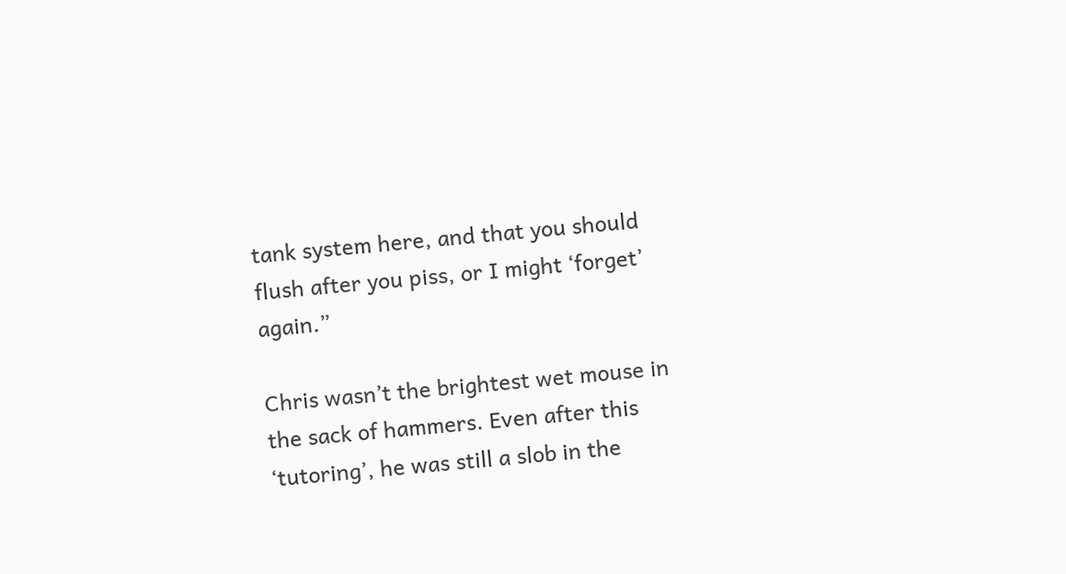tank system here, and that you should flush after you piss, or I might ‘forget’ again.”

Chris wasn’t the brightest wet mouse in the sack of hammers. Even after this ‘tutoring’, he was still a slob in the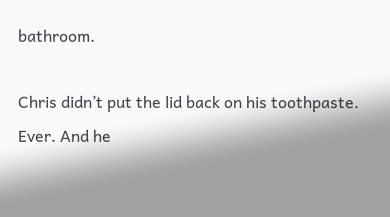bathroom.

Chris didn’t put the lid back on his toothpaste. Ever. And he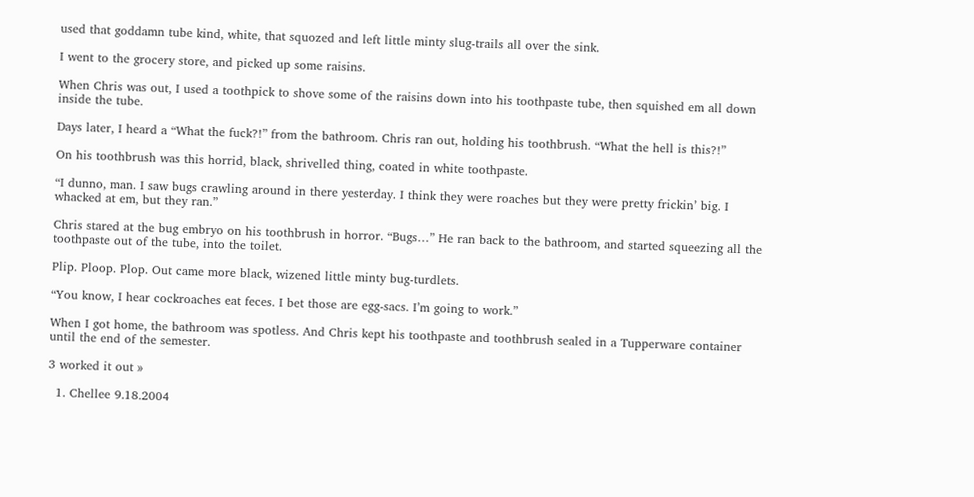used that goddamn tube kind, white, that squozed and left little minty slug-trails all over the sink.

I went to the grocery store, and picked up some raisins.

When Chris was out, I used a toothpick to shove some of the raisins down into his toothpaste tube, then squished em all down inside the tube.

Days later, I heard a “What the fuck?!” from the bathroom. Chris ran out, holding his toothbrush. “What the hell is this?!”

On his toothbrush was this horrid, black, shrivelled thing, coated in white toothpaste.

“I dunno, man. I saw bugs crawling around in there yesterday. I think they were roaches but they were pretty frickin’ big. I whacked at em, but they ran.”

Chris stared at the bug embryo on his toothbrush in horror. “Bugs…” He ran back to the bathroom, and started squeezing all the toothpaste out of the tube, into the toilet.

Plip. Ploop. Plop. Out came more black, wizened little minty bug-turdlets.

“You know, I hear cockroaches eat feces. I bet those are egg-sacs. I’m going to work.”

When I got home, the bathroom was spotless. And Chris kept his toothpaste and toothbrush sealed in a Tupperware container until the end of the semester.

3 worked it out »

  1. Chellee 9.18.2004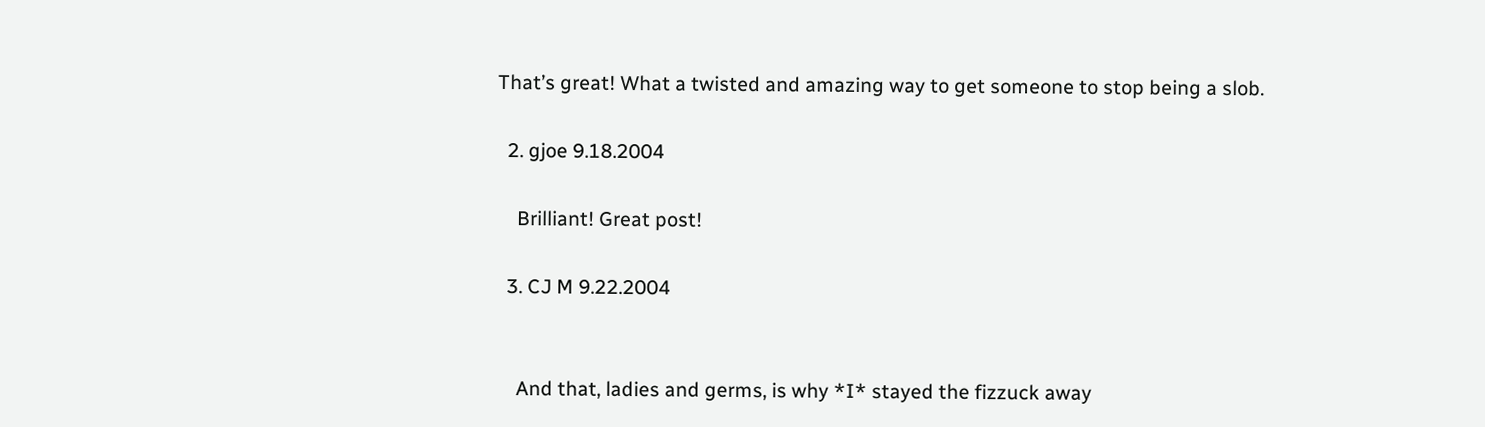That’s great! What a twisted and amazing way to get someone to stop being a slob.

  2. gjoe 9.18.2004

    Brilliant! Great post!

  3. CJ M 9.22.2004


    And that, ladies and germs, is why *I* stayed the fizzuck away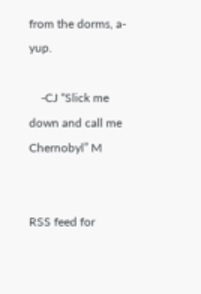from the dorms, a-yup.

    -CJ “Slick me down and call me Chernobyl” M


RSS feed for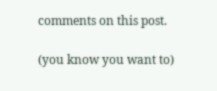comments on this post.

(you know you want to)